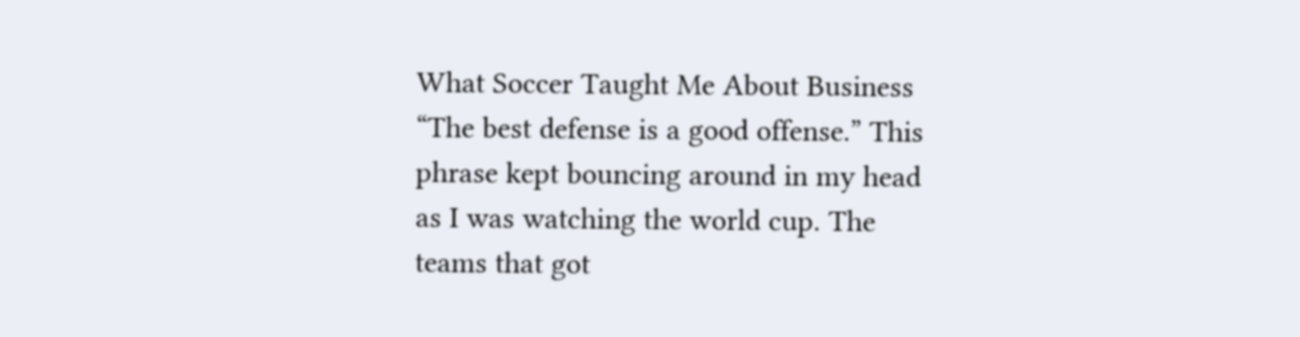What Soccer Taught Me About Business
“The best defense is a good offense.” This phrase kept bouncing around in my head as I was watching the world cup. The teams that got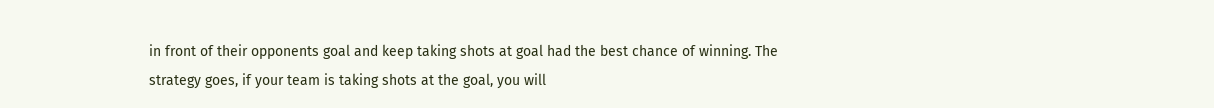in front of their opponents goal and keep taking shots at goal had the best chance of winning. The strategy goes, if your team is taking shots at the goal, you will